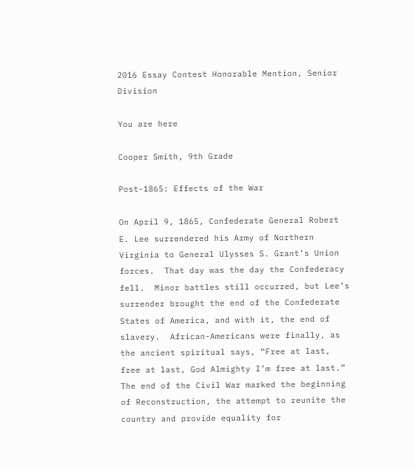2016 Essay Contest Honorable Mention, Senior Division

You are here

Cooper Smith, 9th Grade

Post-1865: Effects of the War

On April 9, 1865, Confederate General Robert E. Lee surrendered his Army of Northern Virginia to General Ulysses S. Grant’s Union forces.  That day was the day the Confederacy fell.  Minor battles still occurred, but Lee’s surrender brought the end of the Confederate States of America, and with it, the end of slavery.  African-Americans were finally, as the ancient spiritual says, “Free at last, free at last, God Almighty I’m free at last.”  The end of the Civil War marked the beginning of Reconstruction, the attempt to reunite the country and provide equality for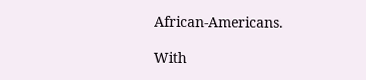African-Americans.

With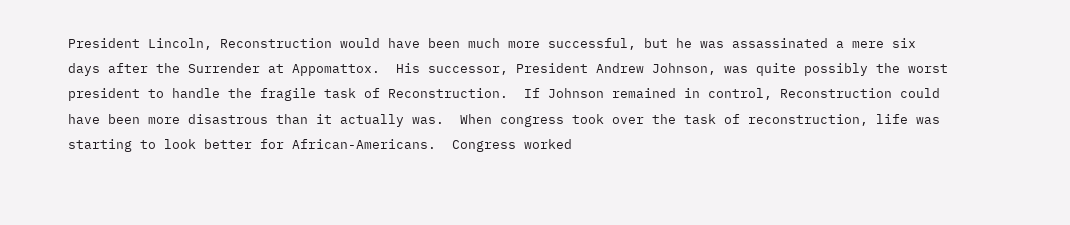President Lincoln, Reconstruction would have been much more successful, but he was assassinated a mere six days after the Surrender at Appomattox.  His successor, President Andrew Johnson, was quite possibly the worst president to handle the fragile task of Reconstruction.  If Johnson remained in control, Reconstruction could have been more disastrous than it actually was.  When congress took over the task of reconstruction, life was starting to look better for African-Americans.  Congress worked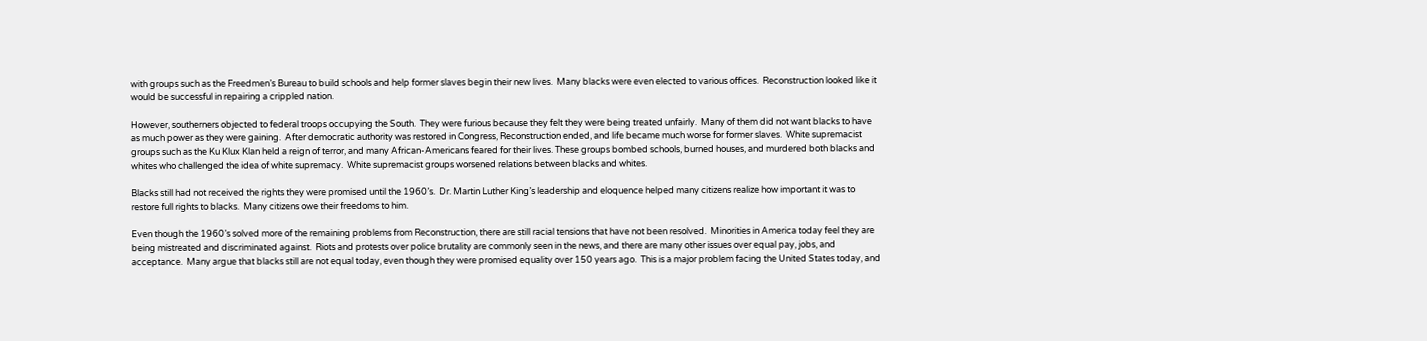with groups such as the Freedmen’s Bureau to build schools and help former slaves begin their new lives.  Many blacks were even elected to various offices.  Reconstruction looked like it would be successful in repairing a crippled nation.

However, southerners objected to federal troops occupying the South.  They were furious because they felt they were being treated unfairly.  Many of them did not want blacks to have as much power as they were gaining.  After democratic authority was restored in Congress, Reconstruction ended, and life became much worse for former slaves.  White supremacist groups such as the Ku Klux Klan held a reign of terror, and many African-Americans feared for their lives. These groups bombed schools, burned houses, and murdered both blacks and whites who challenged the idea of white supremacy.  White supremacist groups worsened relations between blacks and whites.

Blacks still had not received the rights they were promised until the 1960’s.  Dr. Martin Luther King’s leadership and eloquence helped many citizens realize how important it was to restore full rights to blacks.  Many citizens owe their freedoms to him.

Even though the 1960’s solved more of the remaining problems from Reconstruction, there are still racial tensions that have not been resolved.  Minorities in America today feel they are being mistreated and discriminated against.  Riots and protests over police brutality are commonly seen in the news, and there are many other issues over equal pay, jobs, and acceptance.  Many argue that blacks still are not equal today, even though they were promised equality over 150 years ago.  This is a major problem facing the United States today, and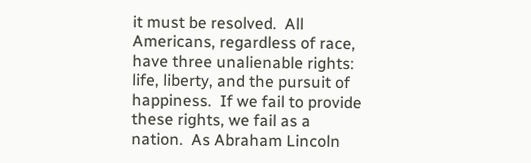it must be resolved.  All Americans, regardless of race, have three unalienable rights: life, liberty, and the pursuit of happiness.  If we fail to provide these rights, we fail as a nation.  As Abraham Lincoln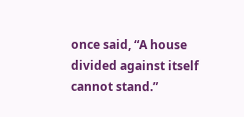once said, “A house divided against itself cannot stand.”